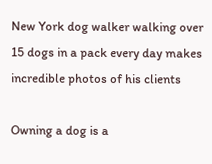New York dog walker walking over 15 dogs in a pack every day makes incredible photos of his clients

Owning a dog is a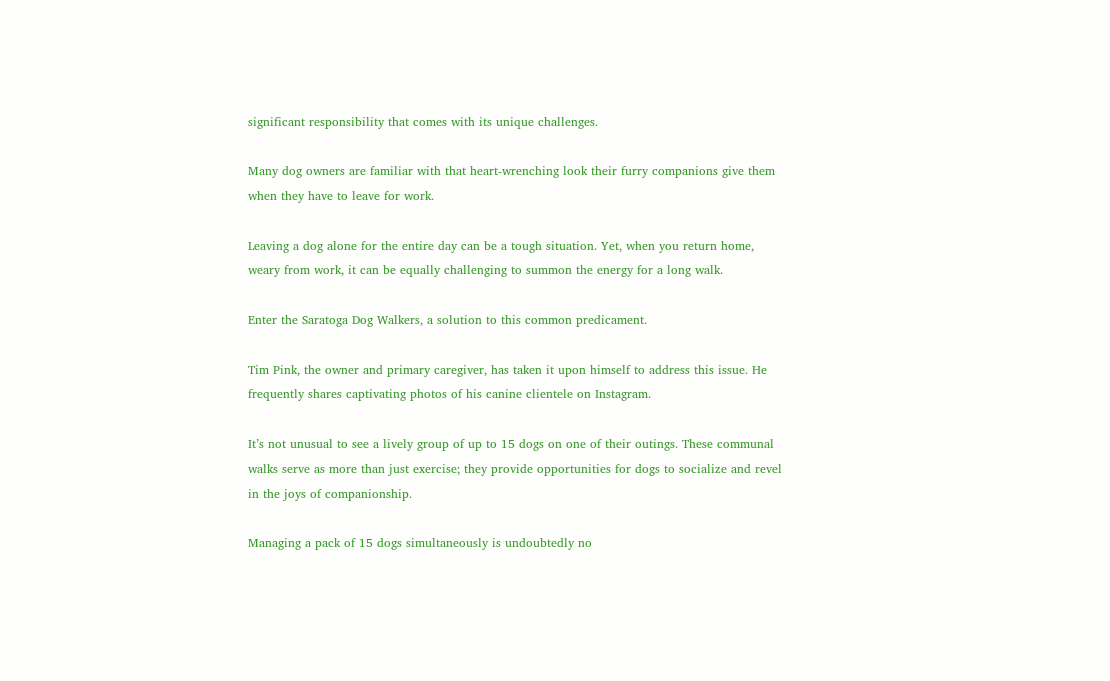significant responsibility that comes with its unique challenges.

Many dog owners are familiar with that heart-wrenching look their furry companions give them when they have to leave for work.

Leaving a dog alone for the entire day can be a tough situation. Yet, when you return home, weary from work, it can be equally challenging to summon the energy for a long walk.

Enter the Saratoga Dog Walkers, a solution to this common predicament.

Tim Pink, the owner and primary caregiver, has taken it upon himself to address this issue. He frequently shares captivating photos of his canine clientele on Instagram.

It’s not unusual to see a lively group of up to 15 dogs on one of their outings. These communal walks serve as more than just exercise; they provide opportunities for dogs to socialize and revel in the joys of companionship.

Managing a pack of 15 dogs simultaneously is undoubtedly no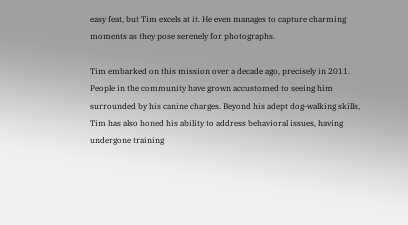easy feat, but Tim excels at it. He even manages to capture charming moments as they pose serenely for photographs.

Tim embarked on this mission over a decade ago, precisely in 2011. People in the community have grown accustomed to seeing him surrounded by his canine charges. Beyond his adept dog-walking skills, Tim has also honed his ability to address behavioral issues, having undergone training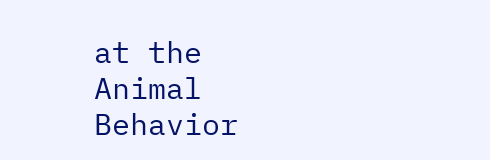at the Animal Behavior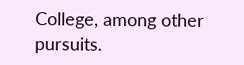College, among other pursuits.